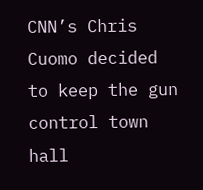CNN’s Chris Cuomo decided to keep the gun control town hall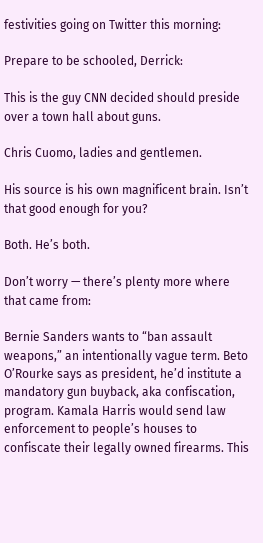festivities going on Twitter this morning:

Prepare to be schooled, Derrick:

This is the guy CNN decided should preside over a town hall about guns.

Chris Cuomo, ladies and gentlemen.

His source is his own magnificent brain. Isn’t that good enough for you?

Both. He’s both.

Don’t worry — there’s plenty more where that came from:

Bernie Sanders wants to “ban assault weapons,” an intentionally vague term. Beto O’Rourke says as president, he’d institute a mandatory gun buyback, aka confiscation, program. Kamala Harris would send law enforcement to people’s houses to confiscate their legally owned firearms. This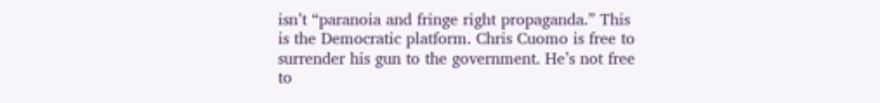isn’t “paranoia and fringe right propaganda.” This is the Democratic platform. Chris Cuomo is free to surrender his gun to the government. He’s not free to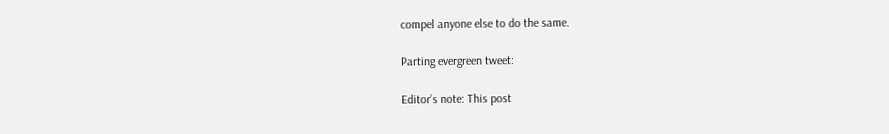compel anyone else to do the same.

Parting evergreen tweet:

Editor’s note: This post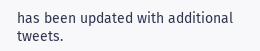has been updated with additional tweets.